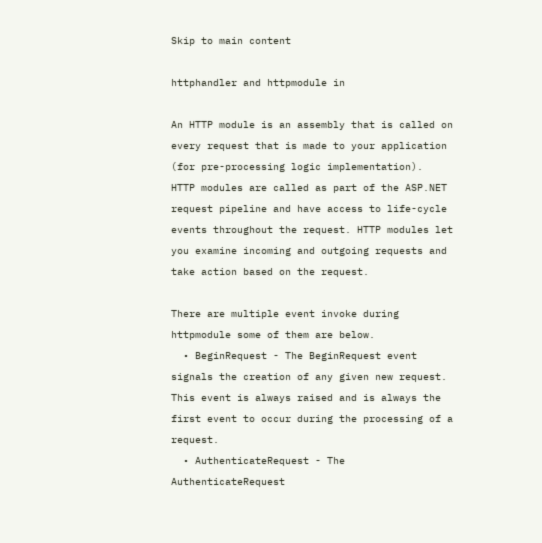Skip to main content

httphandler and httpmodule in

An HTTP module is an assembly that is called on every request that is made to your application (for pre-processing logic implementation).
HTTP modules are called as part of the ASP.NET request pipeline and have access to life-cycle events throughout the request. HTTP modules let you examine incoming and outgoing requests and take action based on the request.

There are multiple event invoke during httpmodule some of them are below.
  • BeginRequest - The BeginRequest event signals the creation of any given new request. This event is always raised and is always the first event to occur during the processing of a request.
  • AuthenticateRequest - The AuthenticateRequest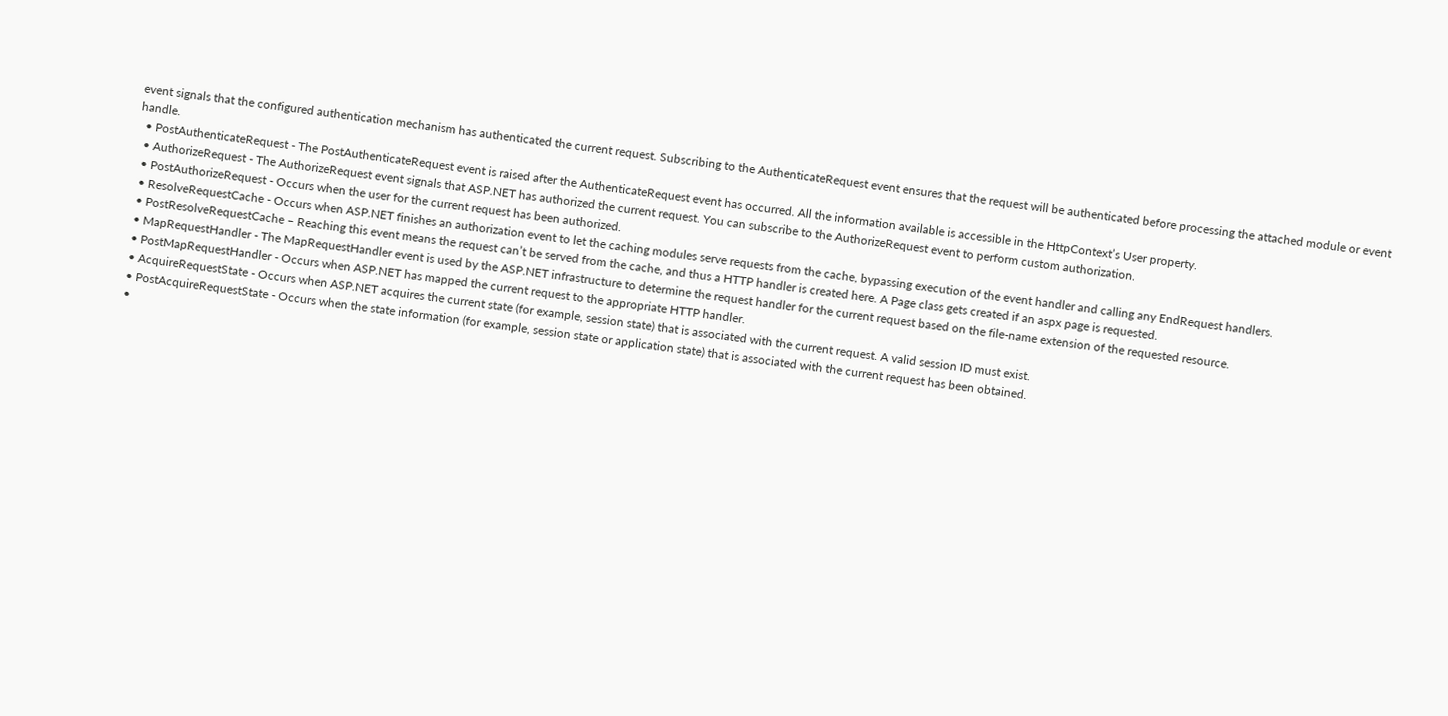event signals that the configured authentication mechanism has authenticated the current request. Subscribing to the AuthenticateRequest event ensures that the request will be authenticated before processing the attached module or event handle.
  • PostAuthenticateRequest - The PostAuthenticateRequest event is raised after the AuthenticateRequest event has occurred. All the information available is accessible in the HttpContext’s User property.
  • AuthorizeRequest - The AuthorizeRequest event signals that ASP.NET has authorized the current request. You can subscribe to the AuthorizeRequest event to perform custom authorization.
  • PostAuthorizeRequest - Occurs when the user for the current request has been authorized.
  • ResolveRequestCache - Occurs when ASP.NET finishes an authorization event to let the caching modules serve requests from the cache, bypassing execution of the event handler and calling any EndRequest handlers.
  • PostResolveRequestCache – Reaching this event means the request can’t be served from the cache, and thus a HTTP handler is created here. A Page class gets created if an aspx page is requested.
  • MapRequestHandler - The MapRequestHandler event is used by the ASP.NET infrastructure to determine the request handler for the current request based on the file-name extension of the requested resource.
  • PostMapRequestHandler - Occurs when ASP.NET has mapped the current request to the appropriate HTTP handler.
  • AcquireRequestState - Occurs when ASP.NET acquires the current state (for example, session state) that is associated with the current request. A valid session ID must exist.
  • PostAcquireRequestState - Occurs when the state information (for example, session state or application state) that is associated with the current request has been obtained.
  •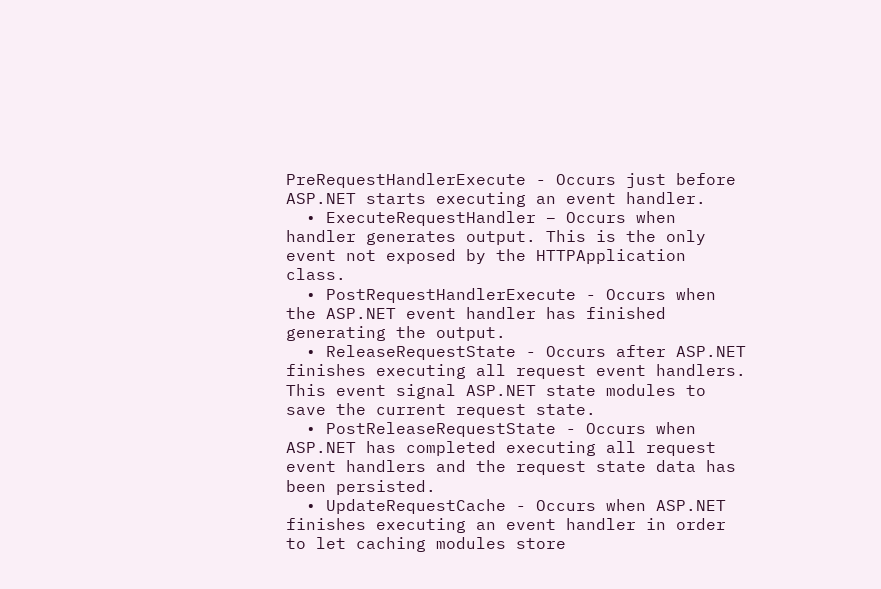PreRequestHandlerExecute - Occurs just before ASP.NET starts executing an event handler.
  • ExecuteRequestHandler – Occurs when handler generates output. This is the only event not exposed by the HTTPApplication class.
  • PostRequestHandlerExecute - Occurs when the ASP.NET event handler has finished generating the output.
  • ReleaseRequestState - Occurs after ASP.NET finishes executing all request event handlers. This event signal ASP.NET state modules to save the current request state.
  • PostReleaseRequestState - Occurs when ASP.NET has completed executing all request event handlers and the request state data has been persisted.
  • UpdateRequestCache - Occurs when ASP.NET finishes executing an event handler in order to let caching modules store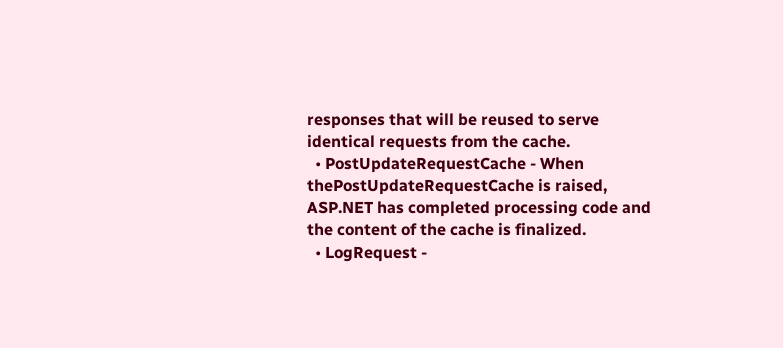responses that will be reused to serve identical requests from the cache.
  • PostUpdateRequestCache - When thePostUpdateRequestCache is raised, ASP.NET has completed processing code and the content of the cache is finalized.
  • LogRequest -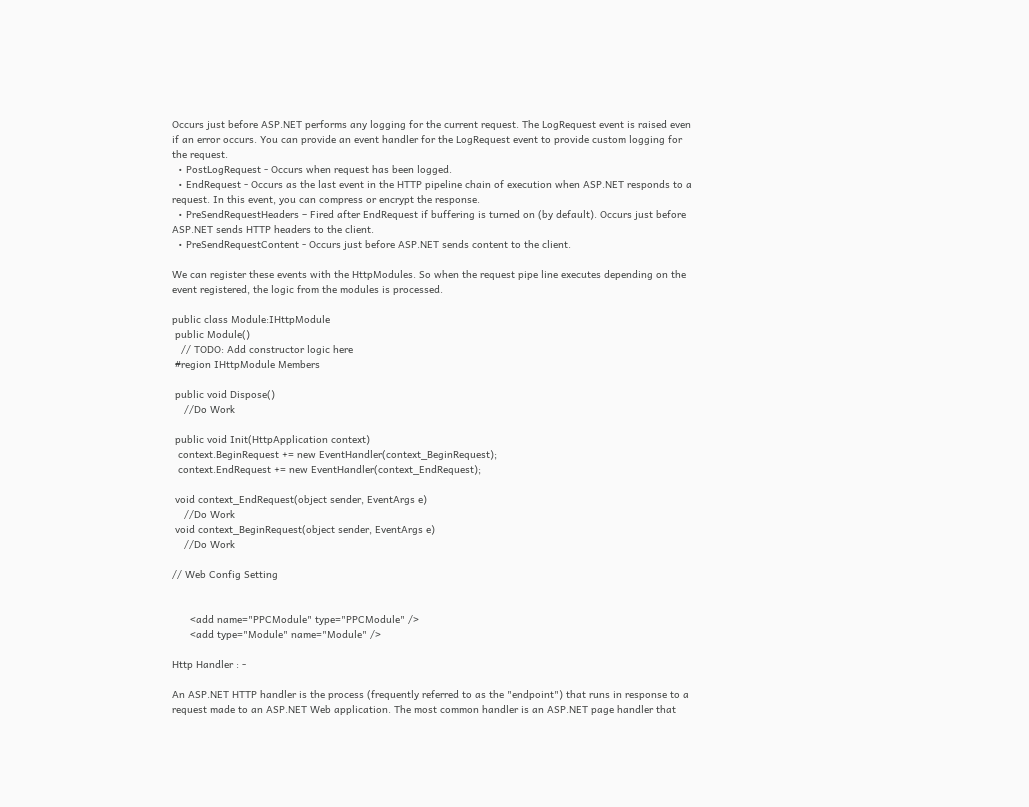Occurs just before ASP.NET performs any logging for the current request. The LogRequest event is raised even if an error occurs. You can provide an event handler for the LogRequest event to provide custom logging for the request.
  • PostLogRequest - Occurs when request has been logged.
  • EndRequest - Occurs as the last event in the HTTP pipeline chain of execution when ASP.NET responds to a request. In this event, you can compress or encrypt the response.
  • PreSendRequestHeaders – Fired after EndRequest if buffering is turned on (by default). Occurs just before ASP.NET sends HTTP headers to the client.
  • PreSendRequestContent - Occurs just before ASP.NET sends content to the client.

We can register these events with the HttpModules. So when the request pipe line executes depending on the event registered, the logic from the modules is processed.

public class Module:IHttpModule
 public Module()
   // TODO: Add constructor logic here
 #region IHttpModule Members

 public void Dispose()
    //Do Work

 public void Init(HttpApplication context)
  context.BeginRequest += new EventHandler(context_BeginRequest);
  context.EndRequest += new EventHandler(context_EndRequest);

 void context_EndRequest(object sender, EventArgs e)
    //Do Work
 void context_BeginRequest(object sender, EventArgs e)
    //Do Work

// Web Config Setting


      <add name="PPCModule" type="PPCModule" />
      <add type="Module" name="Module" />

Http Handler : -

An ASP.NET HTTP handler is the process (frequently referred to as the "endpoint") that runs in response to a request made to an ASP.NET Web application. The most common handler is an ASP.NET page handler that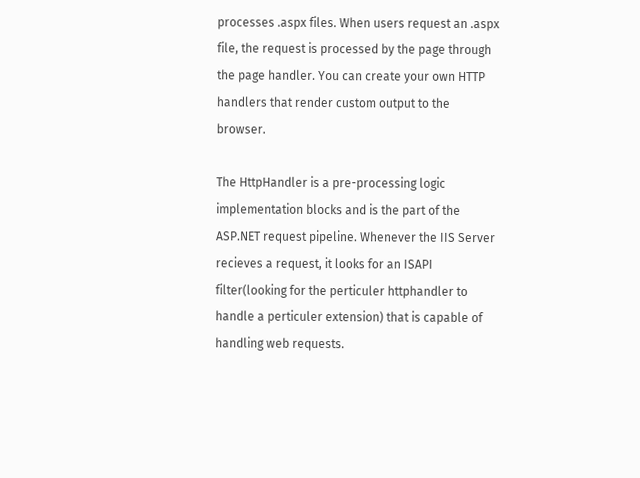processes .aspx files. When users request an .aspx file, the request is processed by the page through the page handler. You can create your own HTTP handlers that render custom output to the browser.

The HttpHandler is a pre-processing logic implementation blocks and is the part of the ASP.NET request pipeline. Whenever the IIS Server recieves a request, it looks for an ISAPI filter(looking for the perticuler httphandler to handle a perticuler extension) that is capable of handling web requests.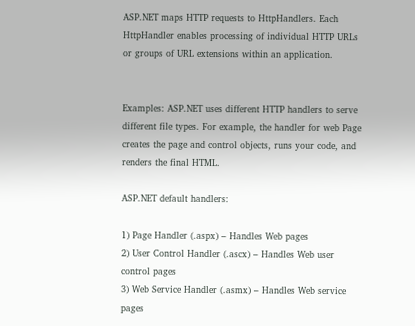ASP.NET maps HTTP requests to HttpHandlers. Each HttpHandler enables processing of individual HTTP URLs or groups of URL extensions within an application.


Examples: ASP.NET uses different HTTP handlers to serve different file types. For example, the handler for web Page creates the page and control objects, runs your code, and renders the final HTML.

ASP.NET default handlers:

1) Page Handler (.aspx) – Handles Web pages
2) User Control Handler (.ascx) – Handles Web user control pages
3) Web Service Handler (.asmx) – Handles Web service pages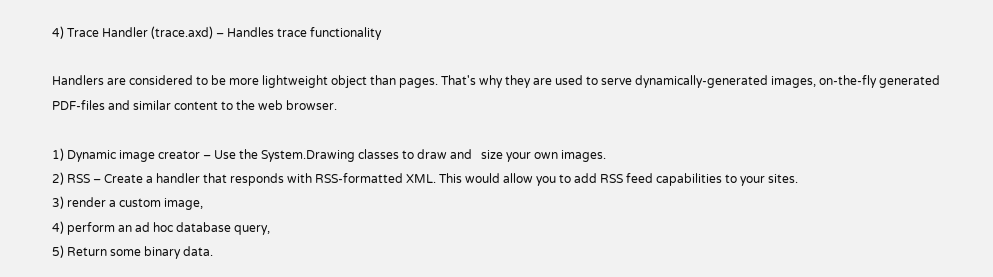4) Trace Handler (trace.axd) – Handles trace functionality

Handlers are considered to be more lightweight object than pages. That's why they are used to serve dynamically-generated images, on-the-fly generated PDF-files and similar content to the web browser.

1) Dynamic image creator – Use the System.Drawing classes to draw and   size your own images.
2) RSS – Create a handler that responds with RSS-formatted XML. This would allow you to add RSS feed capabilities to your sites.
3) render a custom image,
4) perform an ad hoc database query,
5) Return some binary data.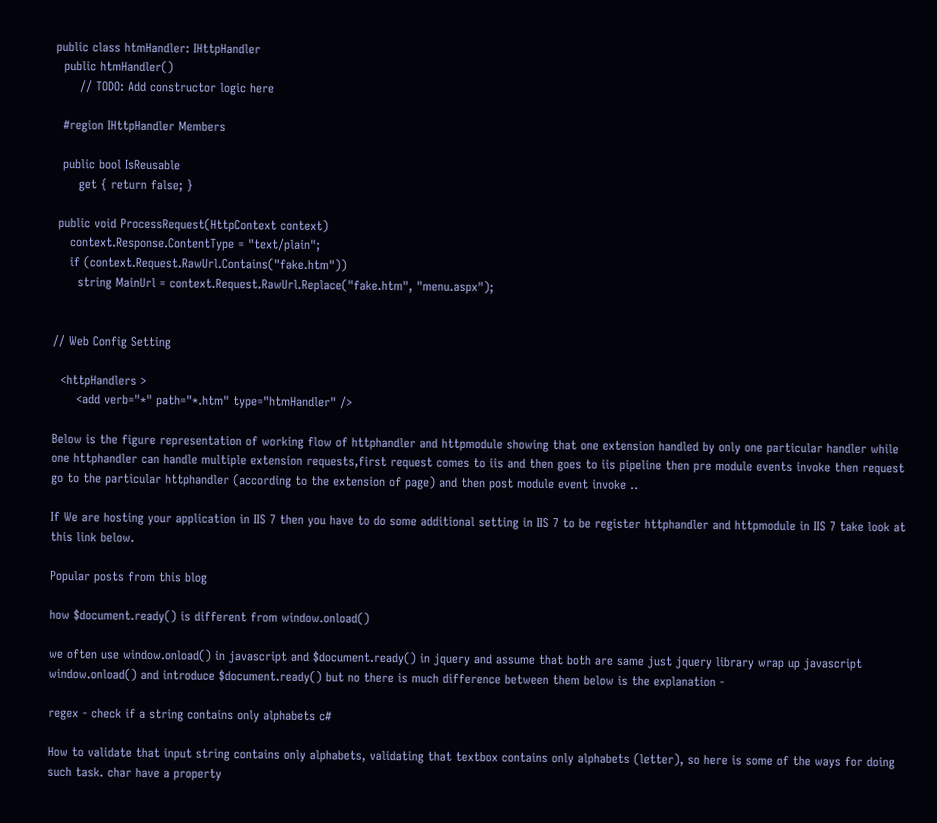public class htmHandler: IHttpHandler
  public htmHandler()
      // TODO: Add constructor logic here

  #region IHttpHandler Members

  public bool IsReusable
      get { return false; }

 public void ProcessRequest(HttpContext context)
    context.Response.ContentType = "text/plain";
    if (context.Request.RawUrl.Contains("fake.htm"))
      string MainUrl = context.Request.RawUrl.Replace("fake.htm", "menu.aspx");


// Web Config Setting

  <httpHandlers >
      <add verb="*" path="*.htm" type="htmHandler" />

Below is the figure representation of working flow of httphandler and httpmodule showing that one extension handled by only one particular handler while one httphandler can handle multiple extension requests,first request comes to iis and then goes to iis pipeline then pre module events invoke then request go to the particular httphandler (according to the extension of page) and then post module event invoke ..

If We are hosting your application in IIS 7 then you have to do some additional setting in IIS 7 to be register httphandler and httpmodule in IIS 7 take look at this link below.

Popular posts from this blog

how $document.ready() is different from window.onload()

we often use window.onload() in javascript and $document.ready() in jquery and assume that both are same just jquery library wrap up javascript window.onload() and introduce $document.ready() but no there is much difference between them below is the explanation -

regex - check if a string contains only alphabets c#

How to validate that input string contains only alphabets, validating that textbox contains only alphabets (letter), so here is some of the ways for doing such task. char have a property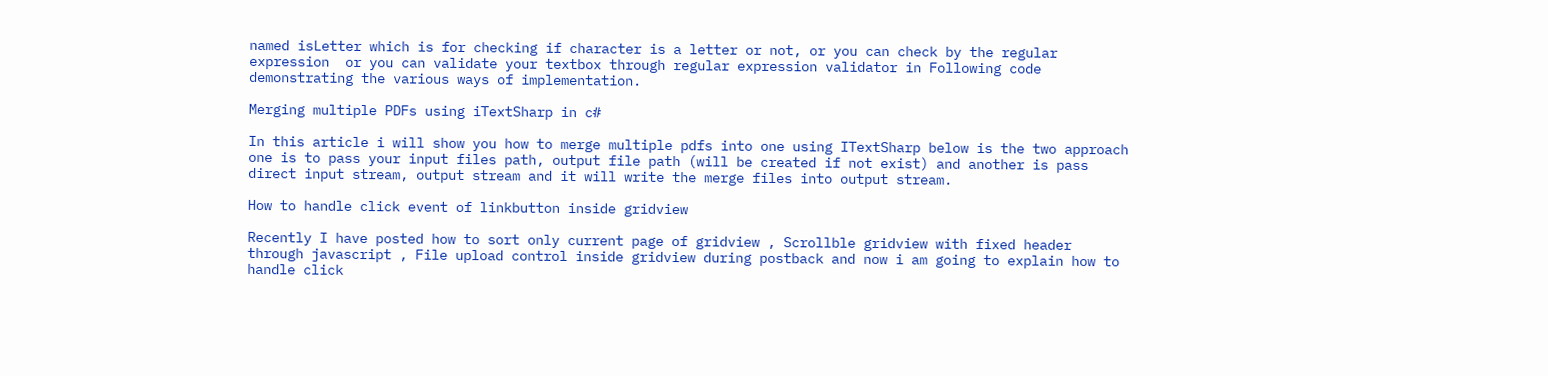named isLetter which is for checking if character is a letter or not, or you can check by the regular expression  or you can validate your textbox through regular expression validator in Following code demonstrating the various ways of implementation.

Merging multiple PDFs using iTextSharp in c#

In this article i will show you how to merge multiple pdfs into one using ITextSharp below is the two approach one is to pass your input files path, output file path (will be created if not exist) and another is pass direct input stream, output stream and it will write the merge files into output stream.

How to handle click event of linkbutton inside gridview

Recently I have posted how to sort only current page of gridview , Scrollble gridview with fixed header through javascript , File upload control inside gridview during postback and now i am going to explain how to handle click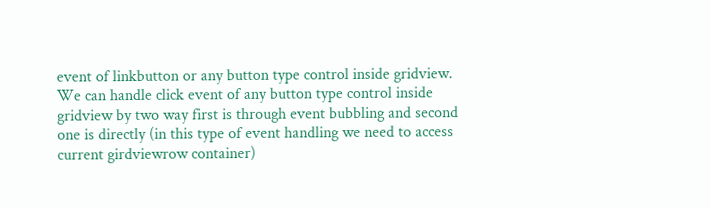event of linkbutton or any button type control inside gridview. We can handle click event of any button type control inside gridview by two way first is through event bubbling and second one is directly (in this type of event handling we need to access current girdviewrow container)